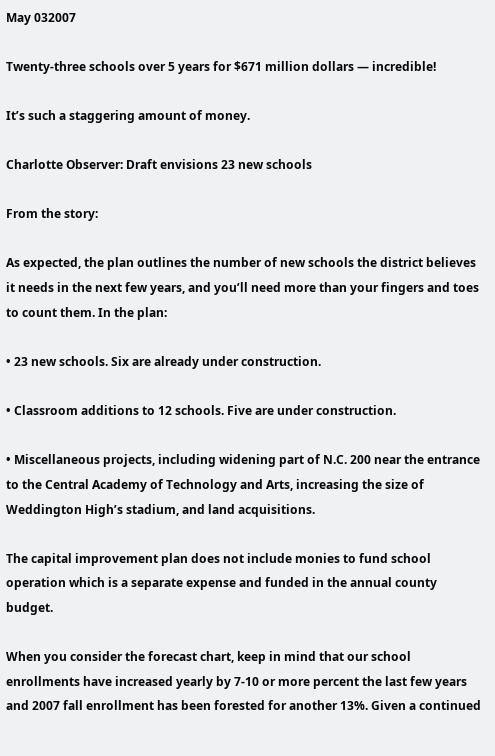May 032007

Twenty-three schools over 5 years for $671 million dollars — incredible!

It’s such a staggering amount of money.

Charlotte Observer: Draft envisions 23 new schools

From the story:

As expected, the plan outlines the number of new schools the district believes it needs in the next few years, and you’ll need more than your fingers and toes to count them. In the plan:

• 23 new schools. Six are already under construction.

• Classroom additions to 12 schools. Five are under construction.

• Miscellaneous projects, including widening part of N.C. 200 near the entrance to the Central Academy of Technology and Arts, increasing the size of Weddington High’s stadium, and land acquisitions.

The capital improvement plan does not include monies to fund school operation which is a separate expense and funded in the annual county budget.

When you consider the forecast chart, keep in mind that our school enrollments have increased yearly by 7-10 or more percent the last few years and 2007 fall enrollment has been forested for another 13%. Given a continued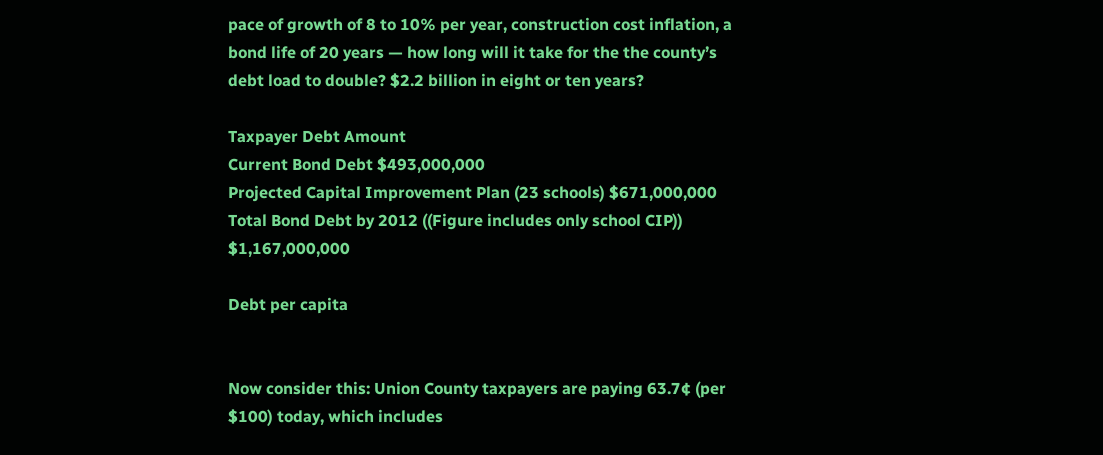pace of growth of 8 to 10% per year, construction cost inflation, a bond life of 20 years — how long will it take for the the county’s debt load to double? $2.2 billion in eight or ten years?

Taxpayer Debt Amount
Current Bond Debt $493,000,000
Projected Capital Improvement Plan (23 schools) $671,000,000
Total Bond Debt by 2012 ((Figure includes only school CIP)) $1,167,000,000

Debt per capita


Now consider this: Union County taxpayers are paying 63.7¢ (per $100) today, which includes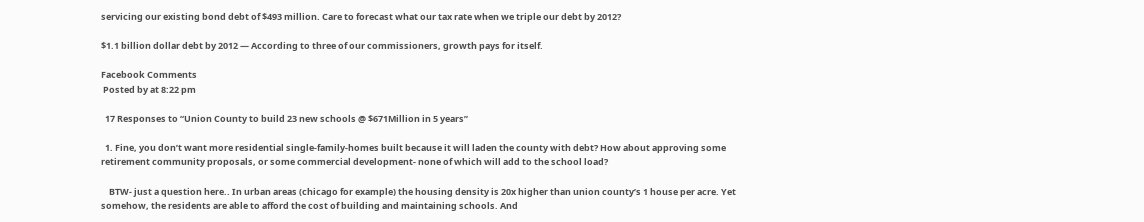servicing our existing bond debt of $493 million. Care to forecast what our tax rate when we triple our debt by 2012?

$1.1 billion dollar debt by 2012 — According to three of our commissioners, growth pays for itself.

Facebook Comments
 Posted by at 8:22 pm

  17 Responses to “Union County to build 23 new schools @ $671Million in 5 years”

  1. Fine, you don’t want more residential single-family-homes built because it will laden the county with debt? How about approving some retirement community proposals, or some commercial development- none of which will add to the school load?

    BTW- just a question here.. In urban areas (chicago for example) the housing density is 20x higher than union county’s 1 house per acre. Yet somehow, the residents are able to afford the cost of building and maintaining schools. And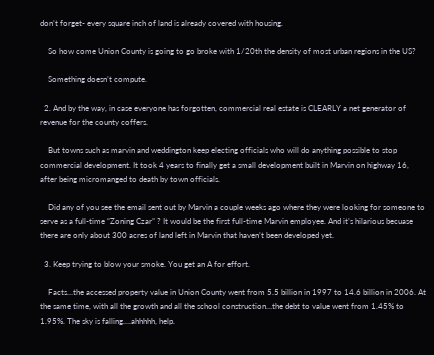don’t forget- every square inch of land is already covered with housing.

    So how come Union County is going to go broke with 1/20th the density of most urban regions in the US?

    Something doesn’t compute.

  2. And by the way, in case everyone has forgotten, commercial real estate is CLEARLY a net generator of revenue for the county coffers.

    But towns such as marvin and weddington keep electing officials who will do anything possible to stop commercial development. It took 4 years to finally get a small development built in Marvin on highway 16, after being micromanged to death by town officials.

    Did any of you see the email sent out by Marvin a couple weeks ago where they were looking for someone to serve as a full-time “Zoning Czar” ? It would be the first full-time Marvin employee. And it’s hilarious becuase there are only about 300 acres of land left in Marvin that haven’t been developed yet.

  3. Keep trying to blow your smoke. You get an A for effort.

    Facts…the accessed property value in Union County went from 5.5 billion in 1997 to 14.6 billion in 2006. At the same time, with all the growth and all the school construction…the debt to value went from 1.45% to 1.95%. The sky is falling….ahhhhh, help.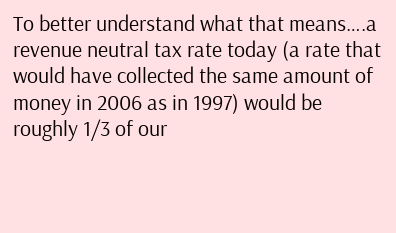To better understand what that means….a revenue neutral tax rate today (a rate that would have collected the same amount of money in 2006 as in 1997) would be roughly 1/3 of our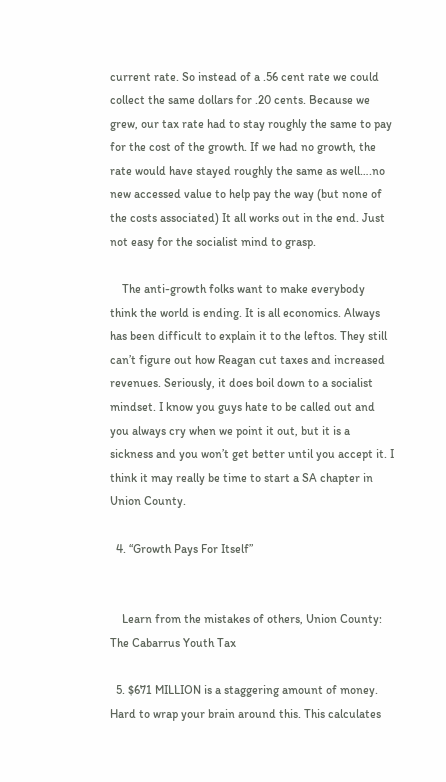current rate. So instead of a .56 cent rate we could collect the same dollars for .20 cents. Because we grew, our tax rate had to stay roughly the same to pay for the cost of the growth. If we had no growth, the rate would have stayed roughly the same as well….no new accessed value to help pay the way (but none of the costs associated) It all works out in the end. Just not easy for the socialist mind to grasp.

    The anti-growth folks want to make everybody think the world is ending. It is all economics. Always has been difficult to explain it to the leftos. They still can’t figure out how Reagan cut taxes and increased revenues. Seriously, it does boil down to a socialist mindset. I know you guys hate to be called out and you always cry when we point it out, but it is a sickness and you won’t get better until you accept it. I think it may really be time to start a SA chapter in Union County.

  4. “Growth Pays For Itself”


    Learn from the mistakes of others, Union County: The Cabarrus Youth Tax

  5. $671 MILLION is a staggering amount of money. Hard to wrap your brain around this. This calculates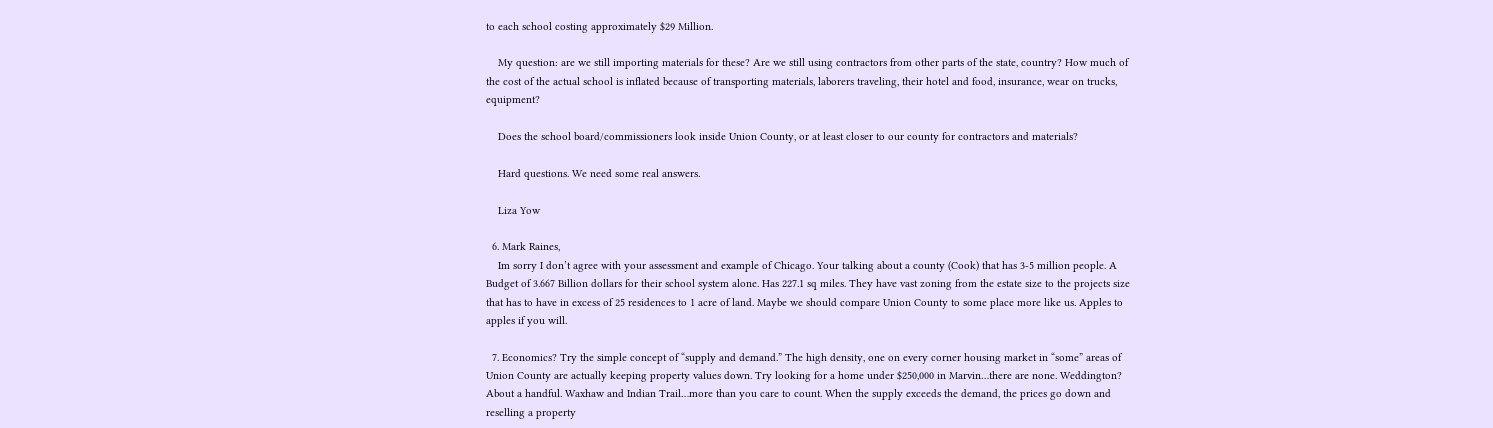to each school costing approximately $29 Million.

    My question: are we still importing materials for these? Are we still using contractors from other parts of the state, country? How much of the cost of the actual school is inflated because of transporting materials, laborers traveling, their hotel and food, insurance, wear on trucks, equipment?

    Does the school board/commissioners look inside Union County, or at least closer to our county for contractors and materials?

    Hard questions. We need some real answers.

    Liza Yow

  6. Mark Raines,
    Im sorry I don’t agree with your assessment and example of Chicago. Your talking about a county (Cook) that has 3-5 million people. A Budget of 3.667 Billion dollars for their school system alone. Has 227.1 sq miles. They have vast zoning from the estate size to the projects size that has to have in excess of 25 residences to 1 acre of land. Maybe we should compare Union County to some place more like us. Apples to apples if you will.

  7. Economics? Try the simple concept of “supply and demand.” The high density, one on every corner housing market in “some” areas of Union County are actually keeping property values down. Try looking for a home under $250,000 in Marvin…there are none. Weddington? About a handful. Waxhaw and Indian Trail…more than you care to count. When the supply exceeds the demand, the prices go down and reselling a property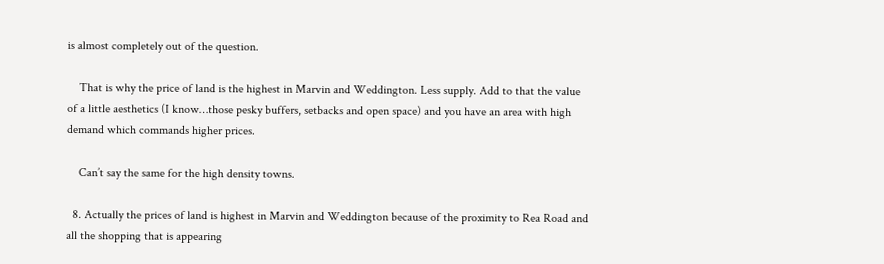is almost completely out of the question.

    That is why the price of land is the highest in Marvin and Weddington. Less supply. Add to that the value of a little aesthetics (I know…those pesky buffers, setbacks and open space) and you have an area with high demand which commands higher prices.

    Can’t say the same for the high density towns.

  8. Actually the prices of land is highest in Marvin and Weddington because of the proximity to Rea Road and all the shopping that is appearing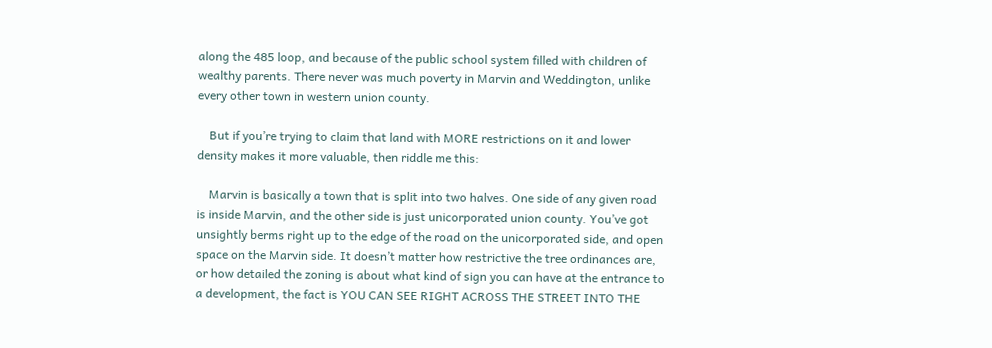along the 485 loop, and because of the public school system filled with children of wealthy parents. There never was much poverty in Marvin and Weddington, unlike every other town in western union county.

    But if you’re trying to claim that land with MORE restrictions on it and lower density makes it more valuable, then riddle me this:

    Marvin is basically a town that is split into two halves. One side of any given road is inside Marvin, and the other side is just unicorporated union county. You’ve got unsightly berms right up to the edge of the road on the unicorporated side, and open space on the Marvin side. It doesn’t matter how restrictive the tree ordinances are, or how detailed the zoning is about what kind of sign you can have at the entrance to a development, the fact is YOU CAN SEE RIGHT ACROSS THE STREET INTO THE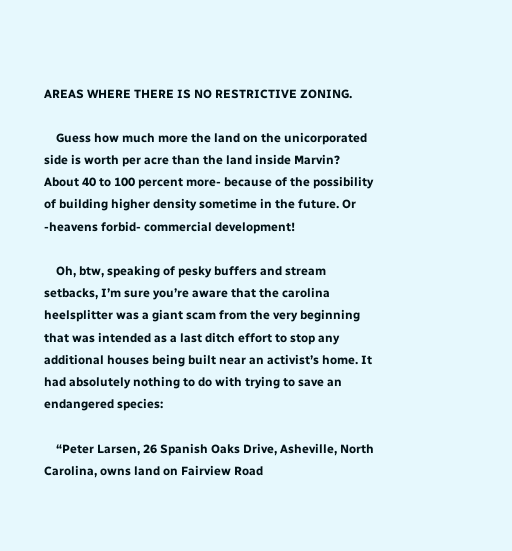AREAS WHERE THERE IS NO RESTRICTIVE ZONING.

    Guess how much more the land on the unicorporated side is worth per acre than the land inside Marvin? About 40 to 100 percent more- because of the possibility of building higher density sometime in the future. Or -heavens forbid- commercial development!

    Oh, btw, speaking of pesky buffers and stream setbacks, I’m sure you’re aware that the carolina heelsplitter was a giant scam from the very beginning that was intended as a last ditch effort to stop any additional houses being built near an activist’s home. It had absolutely nothing to do with trying to save an endangered species:

    “Peter Larsen, 26 Spanish Oaks Drive, Asheville, North Carolina, owns land on Fairview Road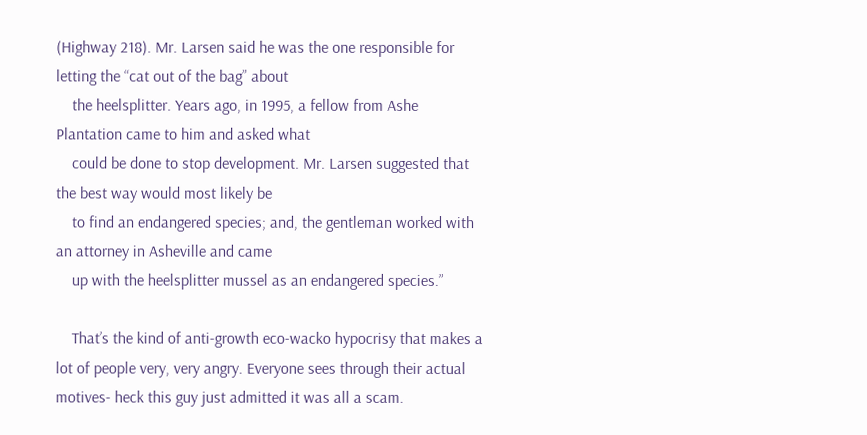(Highway 218). Mr. Larsen said he was the one responsible for letting the “cat out of the bag” about
    the heelsplitter. Years ago, in 1995, a fellow from Ashe Plantation came to him and asked what
    could be done to stop development. Mr. Larsen suggested that the best way would most likely be
    to find an endangered species; and, the gentleman worked with an attorney in Asheville and came
    up with the heelsplitter mussel as an endangered species.”

    That’s the kind of anti-growth eco-wacko hypocrisy that makes a lot of people very, very angry. Everyone sees through their actual motives- heck this guy just admitted it was all a scam.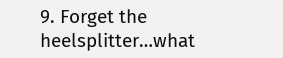9. Forget the heelsplitter…what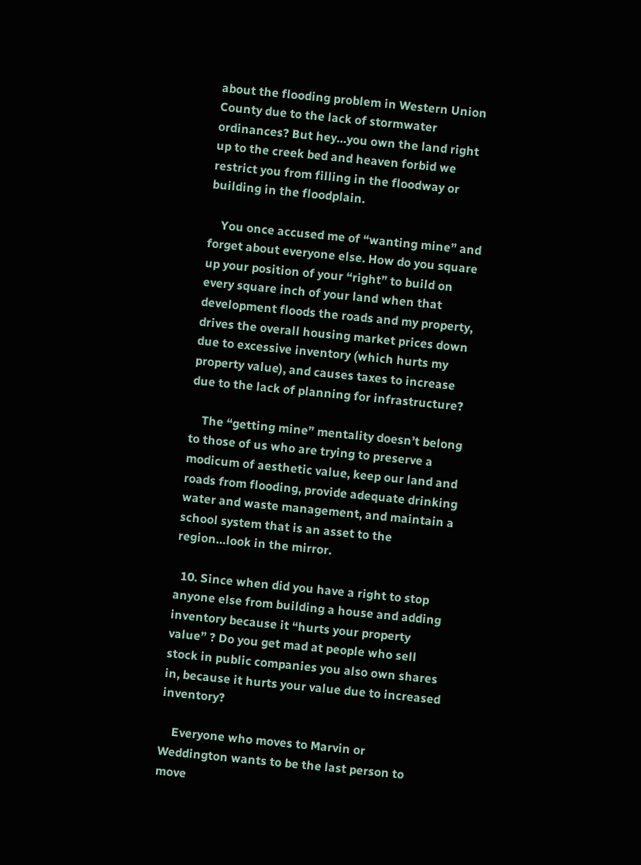about the flooding problem in Western Union County due to the lack of stormwater ordinances? But hey…you own the land right up to the creek bed and heaven forbid we restrict you from filling in the floodway or building in the floodplain.

    You once accused me of “wanting mine” and forget about everyone else. How do you square up your position of your “right” to build on every square inch of your land when that development floods the roads and my property, drives the overall housing market prices down due to excessive inventory (which hurts my property value), and causes taxes to increase due to the lack of planning for infrastructure?

    The “getting mine” mentality doesn’t belong to those of us who are trying to preserve a modicum of aesthetic value, keep our land and roads from flooding, provide adequate drinking water and waste management, and maintain a school system that is an asset to the region…look in the mirror.

  10. Since when did you have a right to stop anyone else from building a house and adding inventory because it “hurts your property value” ? Do you get mad at people who sell stock in public companies you also own shares in, because it hurts your value due to increased inventory?

    Everyone who moves to Marvin or Weddington wants to be the last person to move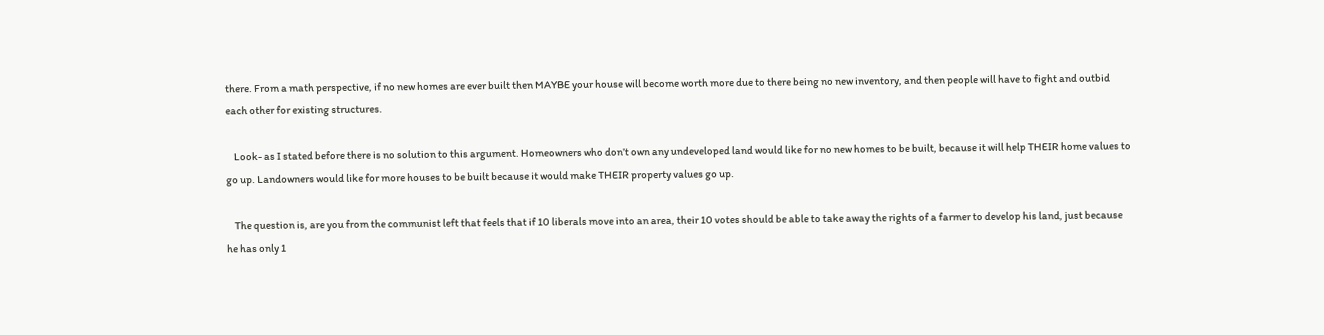there. From a math perspective, if no new homes are ever built then MAYBE your house will become worth more due to there being no new inventory, and then people will have to fight and outbid each other for existing structures.

    Look- as I stated before there is no solution to this argument. Homeowners who don’t own any undeveloped land would like for no new homes to be built, because it will help THEIR home values to go up. Landowners would like for more houses to be built because it would make THEIR property values go up.

    The question is, are you from the communist left that feels that if 10 liberals move into an area, their 10 votes should be able to take away the rights of a farmer to develop his land, just because he has only 1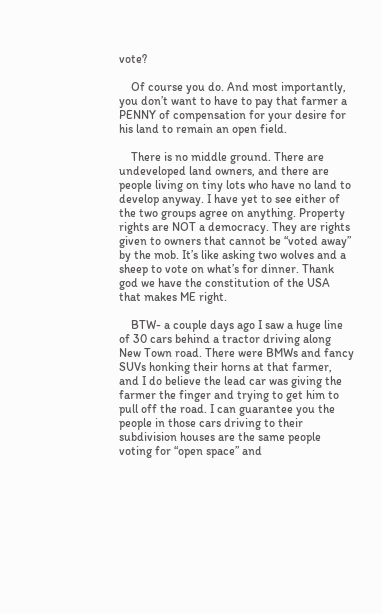vote?

    Of course you do. And most importantly, you don’t want to have to pay that farmer a PENNY of compensation for your desire for his land to remain an open field.

    There is no middle ground. There are undeveloped land owners, and there are people living on tiny lots who have no land to develop anyway. I have yet to see either of the two groups agree on anything. Property rights are NOT a democracy. They are rights given to owners that cannot be “voted away” by the mob. It’s like asking two wolves and a sheep to vote on what’s for dinner. Thank god we have the constitution of the USA that makes ME right.

    BTW- a couple days ago I saw a huge line of 30 cars behind a tractor driving along New Town road. There were BMWs and fancy SUVs honking their horns at that farmer, and I do believe the lead car was giving the farmer the finger and trying to get him to pull off the road. I can guarantee you the people in those cars driving to their subdivision houses are the same people voting for “open space” and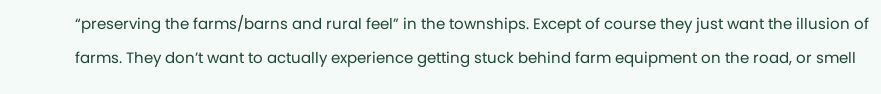“preserving the farms/barns and rural feel” in the townships. Except of course they just want the illusion of farms. They don’t want to actually experience getting stuck behind farm equipment on the road, or smell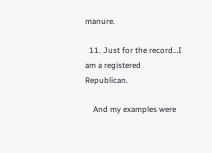manure.

  11. Just for the record…I am a registered Republican.

    And my examples were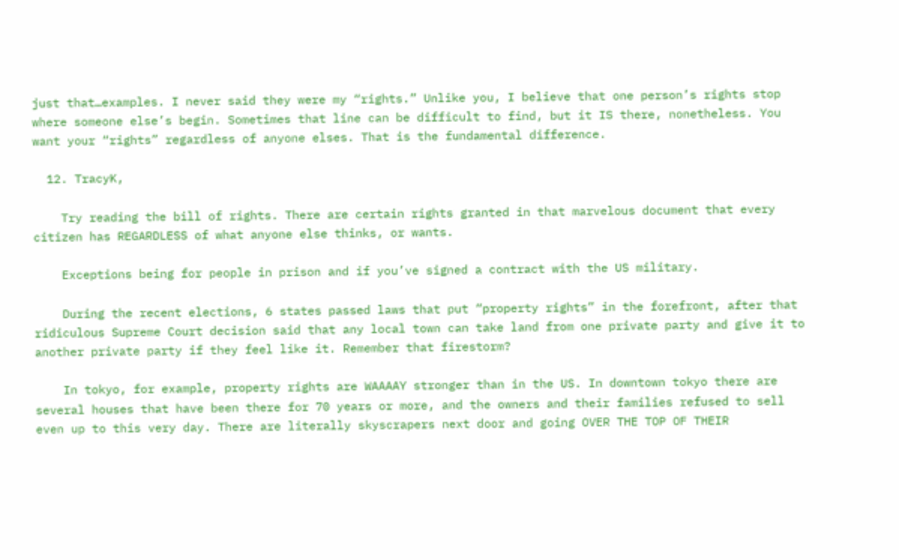just that…examples. I never said they were my “rights.” Unlike you, I believe that one person’s rights stop where someone else’s begin. Sometimes that line can be difficult to find, but it IS there, nonetheless. You want your “rights” regardless of anyone elses. That is the fundamental difference.

  12. TracyK,

    Try reading the bill of rights. There are certain rights granted in that marvelous document that every citizen has REGARDLESS of what anyone else thinks, or wants.

    Exceptions being for people in prison and if you’ve signed a contract with the US military.

    During the recent elections, 6 states passed laws that put “property rights” in the forefront, after that ridiculous Supreme Court decision said that any local town can take land from one private party and give it to another private party if they feel like it. Remember that firestorm?

    In tokyo, for example, property rights are WAAAAY stronger than in the US. In downtown tokyo there are several houses that have been there for 70 years or more, and the owners and their families refused to sell even up to this very day. There are literally skyscrapers next door and going OVER THE TOP OF THEIR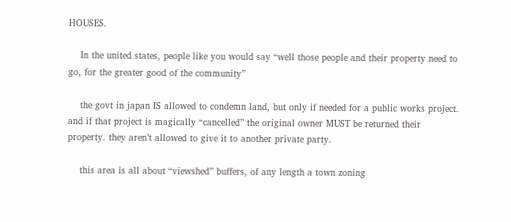HOUSES.

    In the united states, people like you would say “well those people and their property need to go, for the greater good of the community”

    the govt in japan IS allowed to condemn land, but only if needed for a public works project. and if that project is magically “cancelled” the original owner MUST be returned their property. they aren’t allowed to give it to another private party.

    this area is all about “viewshed” buffers, of any length a town zoning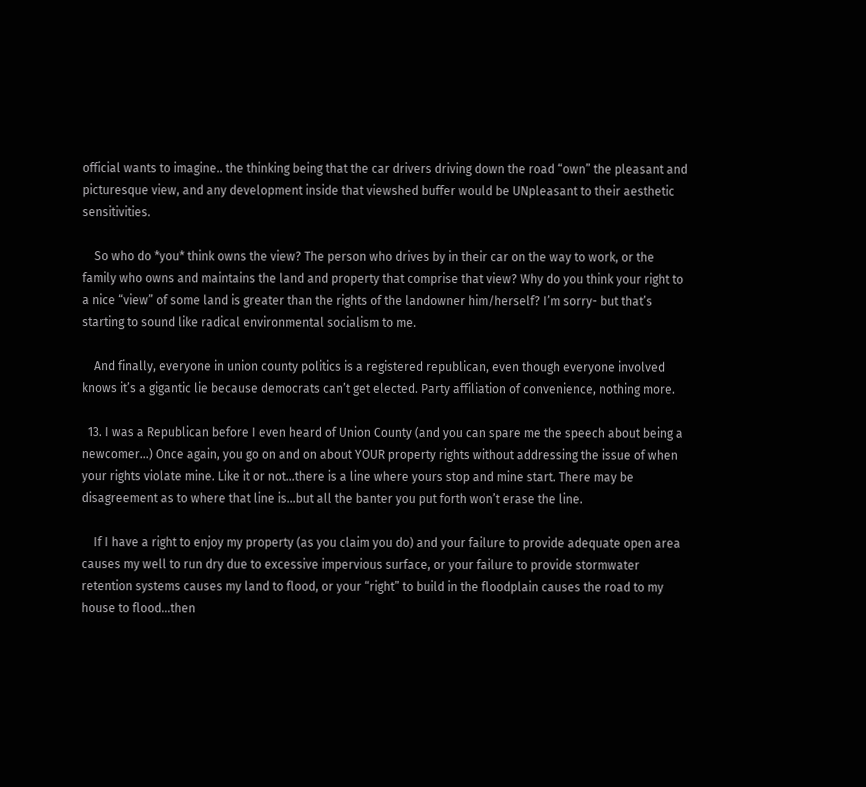official wants to imagine.. the thinking being that the car drivers driving down the road “own” the pleasant and picturesque view, and any development inside that viewshed buffer would be UNpleasant to their aesthetic sensitivities.

    So who do *you* think owns the view? The person who drives by in their car on the way to work, or the family who owns and maintains the land and property that comprise that view? Why do you think your right to a nice “view” of some land is greater than the rights of the landowner him/herself? I’m sorry- but that’s starting to sound like radical environmental socialism to me.

    And finally, everyone in union county politics is a registered republican, even though everyone involved knows it’s a gigantic lie because democrats can’t get elected. Party affiliation of convenience, nothing more.

  13. I was a Republican before I even heard of Union County (and you can spare me the speech about being a newcomer…) Once again, you go on and on about YOUR property rights without addressing the issue of when your rights violate mine. Like it or not…there is a line where yours stop and mine start. There may be disagreement as to where that line is…but all the banter you put forth won’t erase the line.

    If I have a right to enjoy my property (as you claim you do) and your failure to provide adequate open area causes my well to run dry due to excessive impervious surface, or your failure to provide stormwater retention systems causes my land to flood, or your “right” to build in the floodplain causes the road to my house to flood…then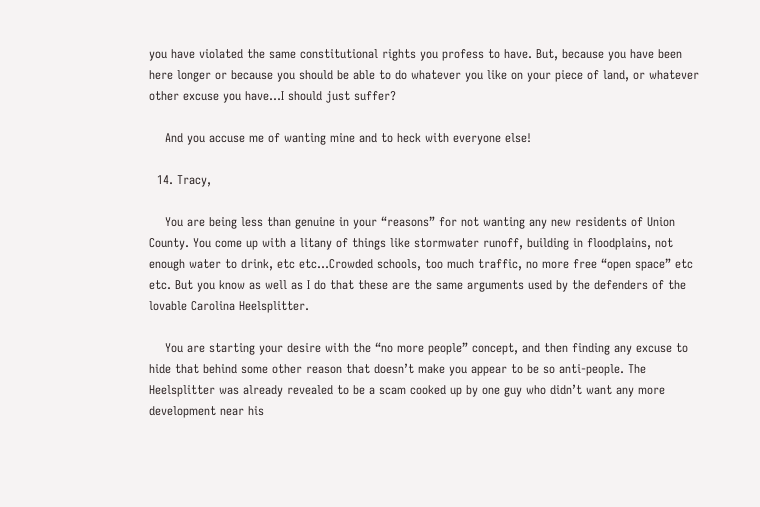you have violated the same constitutional rights you profess to have. But, because you have been here longer or because you should be able to do whatever you like on your piece of land, or whatever other excuse you have…I should just suffer?

    And you accuse me of wanting mine and to heck with everyone else!

  14. Tracy,

    You are being less than genuine in your “reasons” for not wanting any new residents of Union County. You come up with a litany of things like stormwater runoff, building in floodplains, not enough water to drink, etc etc…Crowded schools, too much traffic, no more free “open space” etc etc. But you know as well as I do that these are the same arguments used by the defenders of the lovable Carolina Heelsplitter.

    You are starting your desire with the “no more people” concept, and then finding any excuse to hide that behind some other reason that doesn’t make you appear to be so anti-people. The Heelsplitter was already revealed to be a scam cooked up by one guy who didn’t want any more development near his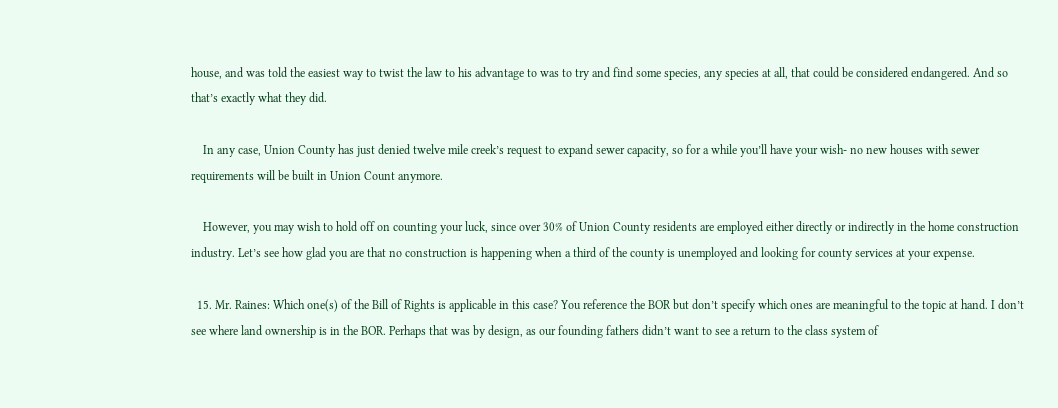house, and was told the easiest way to twist the law to his advantage to was to try and find some species, any species at all, that could be considered endangered. And so that’s exactly what they did.

    In any case, Union County has just denied twelve mile creek’s request to expand sewer capacity, so for a while you’ll have your wish- no new houses with sewer requirements will be built in Union Count anymore.

    However, you may wish to hold off on counting your luck, since over 30% of Union County residents are employed either directly or indirectly in the home construction industry. Let’s see how glad you are that no construction is happening when a third of the county is unemployed and looking for county services at your expense.

  15. Mr. Raines: Which one(s) of the Bill of Rights is applicable in this case? You reference the BOR but don’t specify which ones are meaningful to the topic at hand. I don’t see where land ownership is in the BOR. Perhaps that was by design, as our founding fathers didn’t want to see a return to the class system of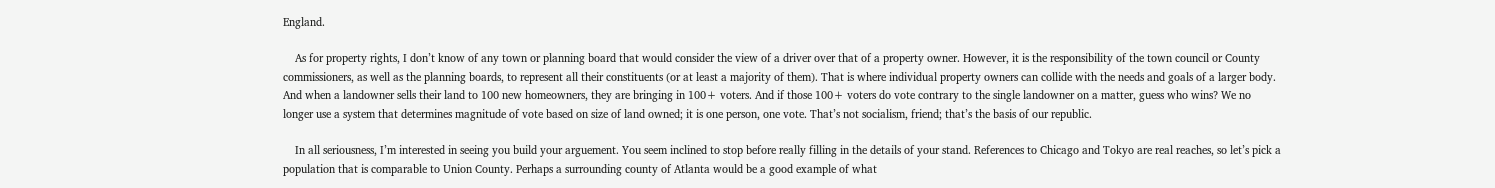England.

    As for property rights, I don’t know of any town or planning board that would consider the view of a driver over that of a property owner. However, it is the responsibility of the town council or County commissioners, as well as the planning boards, to represent all their constituents (or at least a majority of them). That is where individual property owners can collide with the needs and goals of a larger body. And when a landowner sells their land to 100 new homeowners, they are bringing in 100+ voters. And if those 100+ voters do vote contrary to the single landowner on a matter, guess who wins? We no longer use a system that determines magnitude of vote based on size of land owned; it is one person, one vote. That’s not socialism, friend; that’s the basis of our republic.

    In all seriousness, I’m interested in seeing you build your arguement. You seem inclined to stop before really filling in the details of your stand. References to Chicago and Tokyo are real reaches, so let’s pick a population that is comparable to Union County. Perhaps a surrounding county of Atlanta would be a good example of what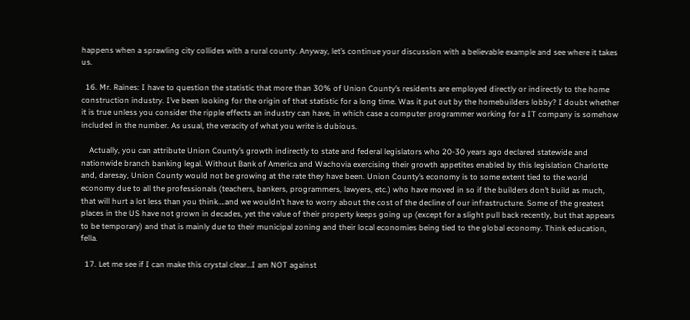happens when a sprawling city collides with a rural county. Anyway, let’s continue your discussion with a believable example and see where it takes us.

  16. Mr. Raines: I have to question the statistic that more than 30% of Union County’s residents are employed directly or indirectly to the home construction industry. I’ve been looking for the origin of that statistic for a long time. Was it put out by the homebuilders lobby? I doubt whether it is true unless you consider the ripple effects an industry can have, in which case a computer programmer working for a IT company is somehow included in the number. As usual, the veracity of what you write is dubious.

    Actually, you can attribute Union County’s growth indirectly to state and federal legislators who 20-30 years ago declared statewide and nationwide branch banking legal. Without Bank of America and Wachovia exercising their growth appetites enabled by this legislation Charlotte and, daresay, Union County would not be growing at the rate they have been. Union County’s economy is to some extent tied to the world economy due to all the professionals (teachers, bankers, programmers, lawyers, etc.) who have moved in so if the builders don’t build as much, that will hurt a lot less than you think….and we wouldn’t have to worry about the cost of the decline of our infrastructure. Some of the greatest places in the US have not grown in decades, yet the value of their property keeps going up (except for a slight pull back recently, but that appears to be temporary) and that is mainly due to their municipal zoning and their local economies being tied to the global economy. Think education, fella.

  17. Let me see if I can make this crystal clear…I am NOT against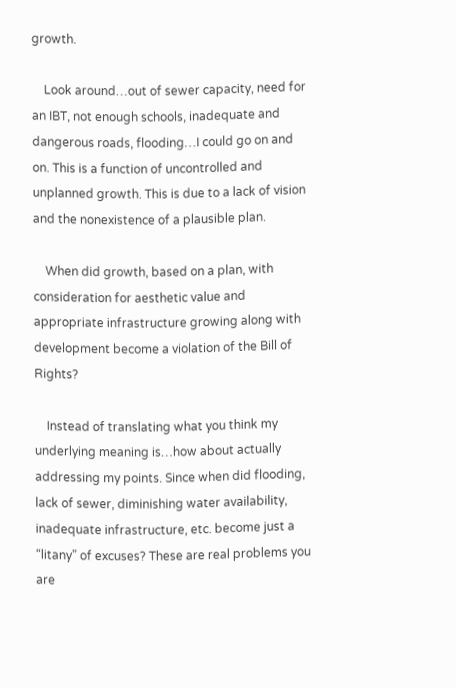growth.

    Look around…out of sewer capacity, need for an IBT, not enough schools, inadequate and dangerous roads, flooding…I could go on and on. This is a function of uncontrolled and unplanned growth. This is due to a lack of vision and the nonexistence of a plausible plan.

    When did growth, based on a plan, with consideration for aesthetic value and appropriate infrastructure growing along with development become a violation of the Bill of Rights?

    Instead of translating what you think my underlying meaning is…how about actually addressing my points. Since when did flooding, lack of sewer, diminishing water availability, inadequate infrastructure, etc. become just a “litany” of excuses? These are real problems you are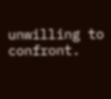unwilling to confront.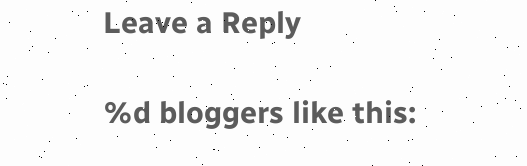Leave a Reply

%d bloggers like this: